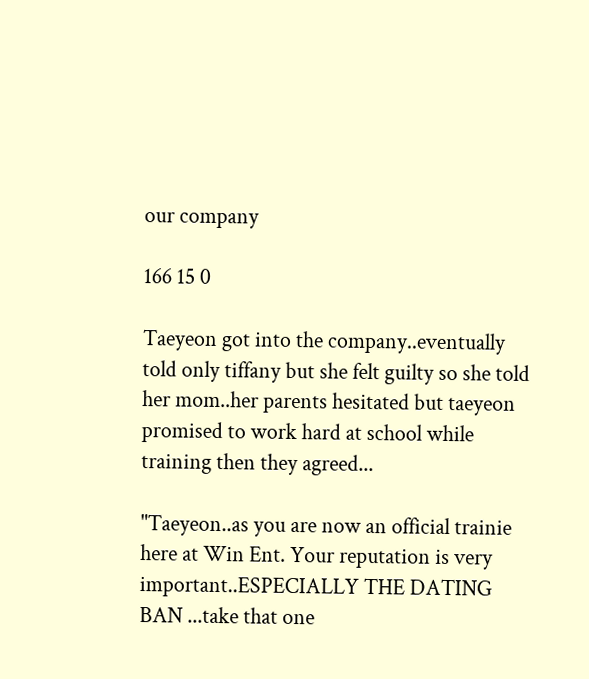our company

166 15 0

Taeyeon got into the company..eventually told only tiffany but she felt guilty so she told her mom..her parents hesitated but taeyeon promised to work hard at school while training then they agreed...

"Taeyeon..as you are now an official trainie here at Win Ent. Your reputation is very important..ESPECIALLY THE DATING BAN ...take that one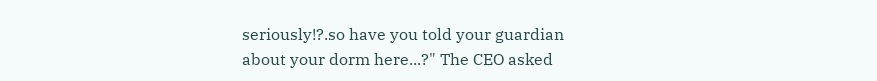seriously!?.so have you told your guardian about your dorm here...?" The CEO asked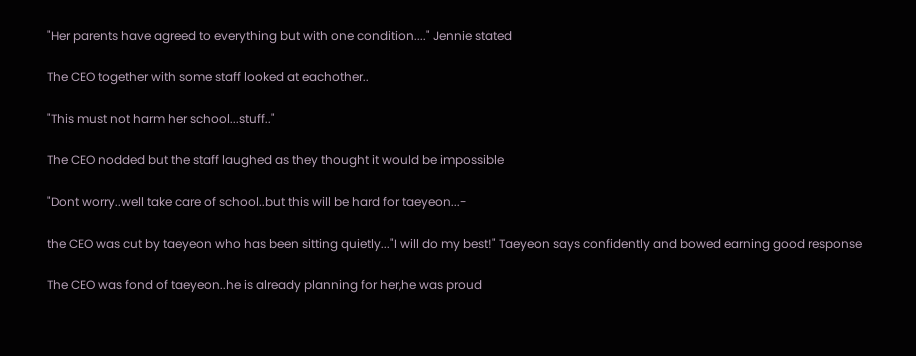"Her parents have agreed to everything but with one condition...." Jennie stated

The CEO together with some staff looked at eachother..

"This must not harm her school...stuff.."

The CEO nodded but the staff laughed as they thought it would be impossible

"Dont worry..well take care of school..but this will be hard for taeyeon...-

the CEO was cut by taeyeon who has been sitting quietly..."I will do my best!" Taeyeon says confidently and bowed earning good response

The CEO was fond of taeyeon..he is already planning for her,he was proud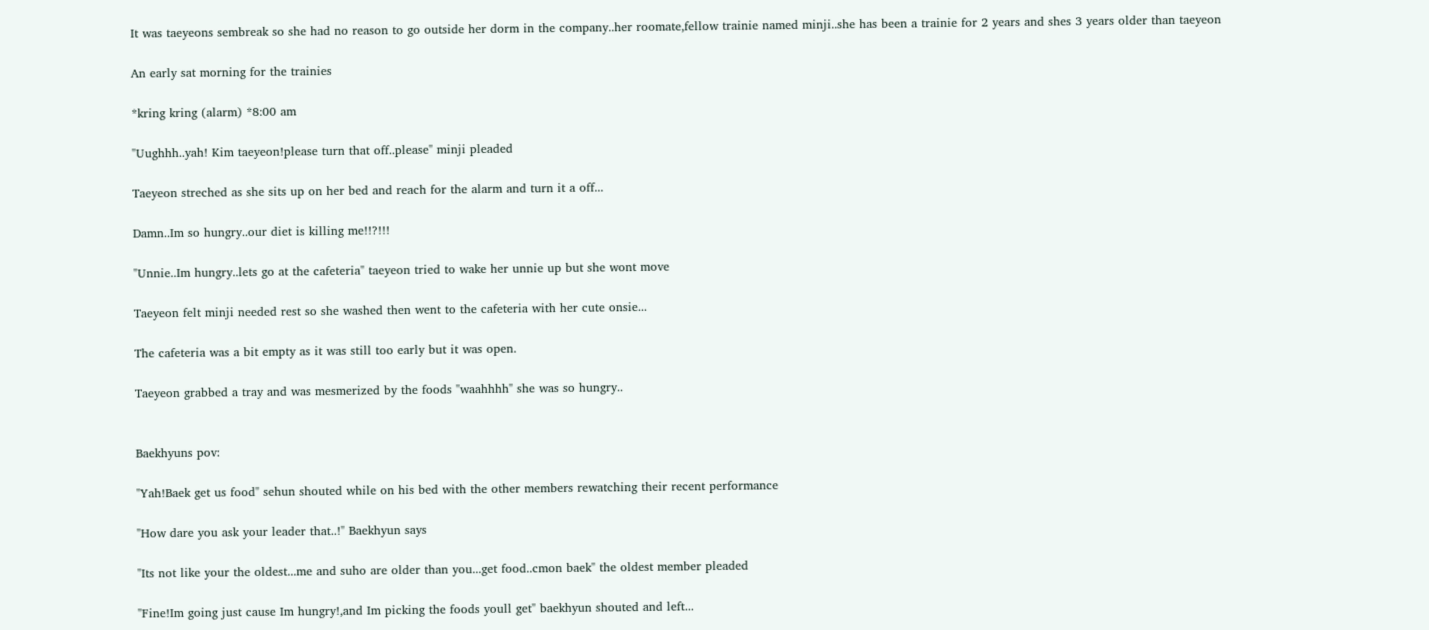It was taeyeons sembreak so she had no reason to go outside her dorm in the company..her roomate,fellow trainie named minji..she has been a trainie for 2 years and shes 3 years older than taeyeon

An early sat morning for the trainies

*kring kring (alarm) *8:00 am

"Uughhh..yah! Kim taeyeon!please turn that off..please" minji pleaded

Taeyeon streched as she sits up on her bed and reach for the alarm and turn it a off...

Damn..Im so hungry..our diet is killing me!!?!!!

"Unnie..Im hungry..lets go at the cafeteria" taeyeon tried to wake her unnie up but she wont move

Taeyeon felt minji needed rest so she washed then went to the cafeteria with her cute onsie...

The cafeteria was a bit empty as it was still too early but it was open.

Taeyeon grabbed a tray and was mesmerized by the foods "waahhhh" she was so hungry..


Baekhyuns pov:

"Yah!Baek get us food" sehun shouted while on his bed with the other members rewatching their recent performance

"How dare you ask your leader that..!" Baekhyun says

"Its not like your the oldest...me and suho are older than you...get food..cmon baek" the oldest member pleaded

"Fine!Im going just cause Im hungry!,and Im picking the foods youll get" baekhyun shouted and left...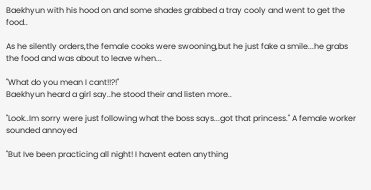Baekhyun with his hood on and some shades grabbed a tray cooly and went to get the food..

As he silently orders,the female cooks were swooning,but he just fake a smile...he grabs the food and was about to leave when...

"What do you mean I cant!!?!"
Baekhyun heard a girl say..he stood their and listen more..

"Look..Im sorry were just following what the boss says...got that princess." A female worker sounded annoyed

"But Ive been practicing all night! I havent eaten anything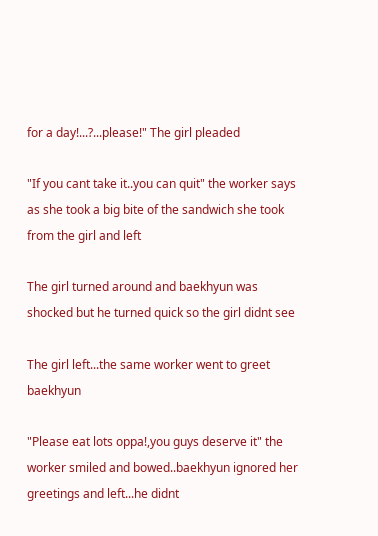for a day!...?...please!" The girl pleaded

"If you cant take it..you can quit" the worker says as she took a big bite of the sandwich she took from the girl and left

The girl turned around and baekhyun was shocked but he turned quick so the girl didnt see

The girl left...the same worker went to greet baekhyun

"Please eat lots oppa!,you guys deserve it" the worker smiled and bowed..baekhyun ignored her greetings and left...he didnt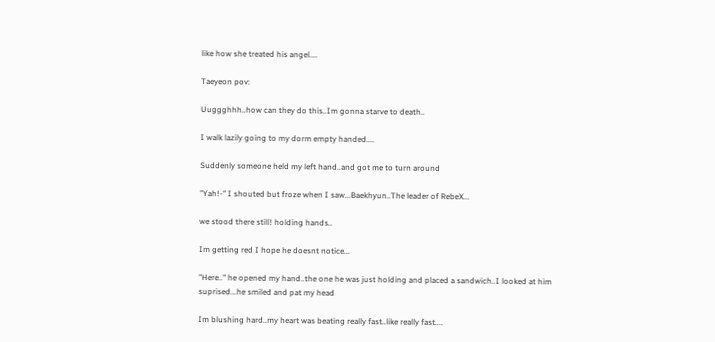like how she treated his angel....

Taeyeon pov:

Uuggghhh..how can they do this..Im gonna starve to death..

I walk lazily going to my dorm empty handed....

Suddenly someone held my left hand..and got me to turn around

"Yah!-" I shouted but froze when I saw...Baekhyun..The leader of RebeX...

we stood there still! holding hands..

Im getting red I hope he doesnt notice...

"Here.." he opened my hand..the one he was just holding and placed a sandwich..I looked at him suprised...he smiled and pat my head

Im blushing hard..my heart was beating really fast..like really fast....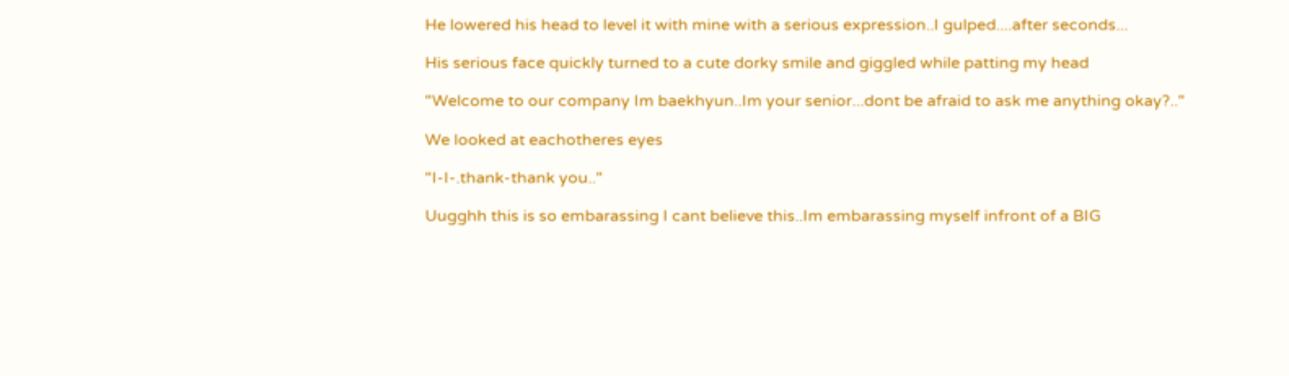He lowered his head to level it with mine with a serious expression..I gulped....after seconds...

His serious face quickly turned to a cute dorky smile and giggled while patting my head

"Welcome to our company Im baekhyun..Im your senior...dont be afraid to ask me anything okay?.."

We looked at eachotheres eyes

"I-I-.thank-thank you.."

Uugghh this is so embarassing I cant believe this..Im embarassing myself infront of a BIG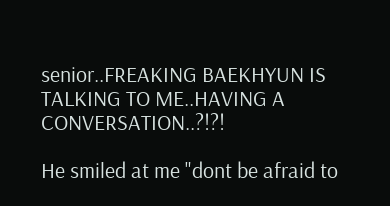senior..FREAKING BAEKHYUN IS TALKING TO ME..HAVING A CONVERSATION..?!?!

He smiled at me "dont be afraid to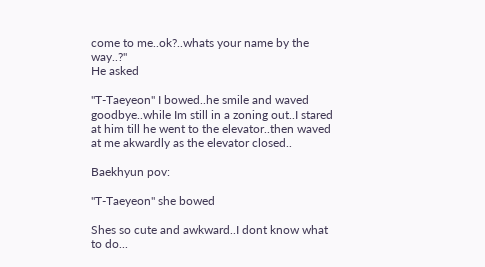come to me..ok?..whats your name by the way..?"
He asked

"T-Taeyeon" I bowed..he smile and waved goodbye..while Im still in a zoning out..I stared at him till he went to the elevator..then waved at me akwardly as the elevator closed..

Baekhyun pov:

"T-Taeyeon" she bowed

Shes so cute and awkward..I dont know what to do...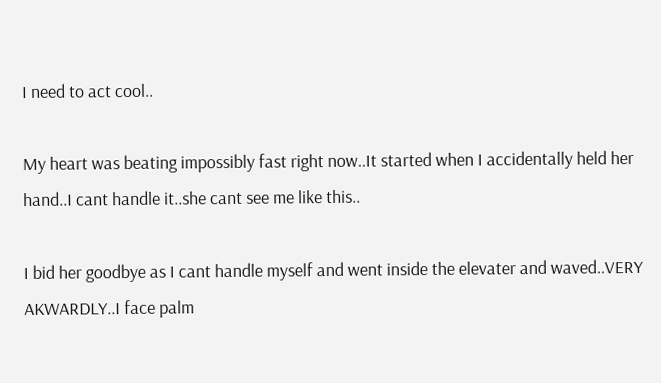I need to act cool..

My heart was beating impossibly fast right now..It started when I accidentally held her hand..I cant handle it..she cant see me like this..

I bid her goodbye as I cant handle myself and went inside the elevater and waved..VERY AKWARDLY..I face palm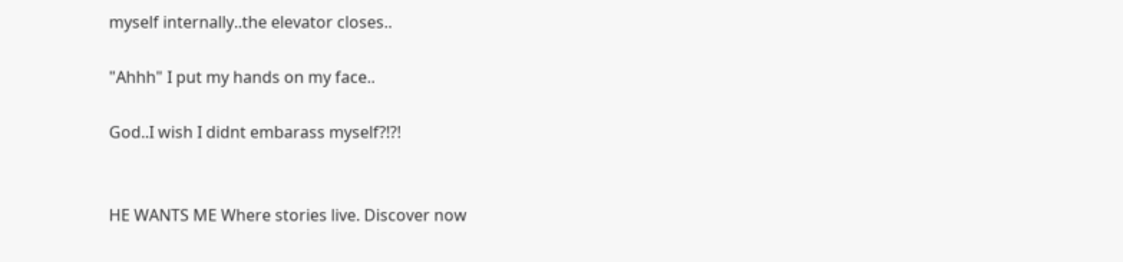myself internally..the elevator closes..

"Ahhh" I put my hands on my face..

God..I wish I didnt embarass myself?!?!


HE WANTS ME Where stories live. Discover now